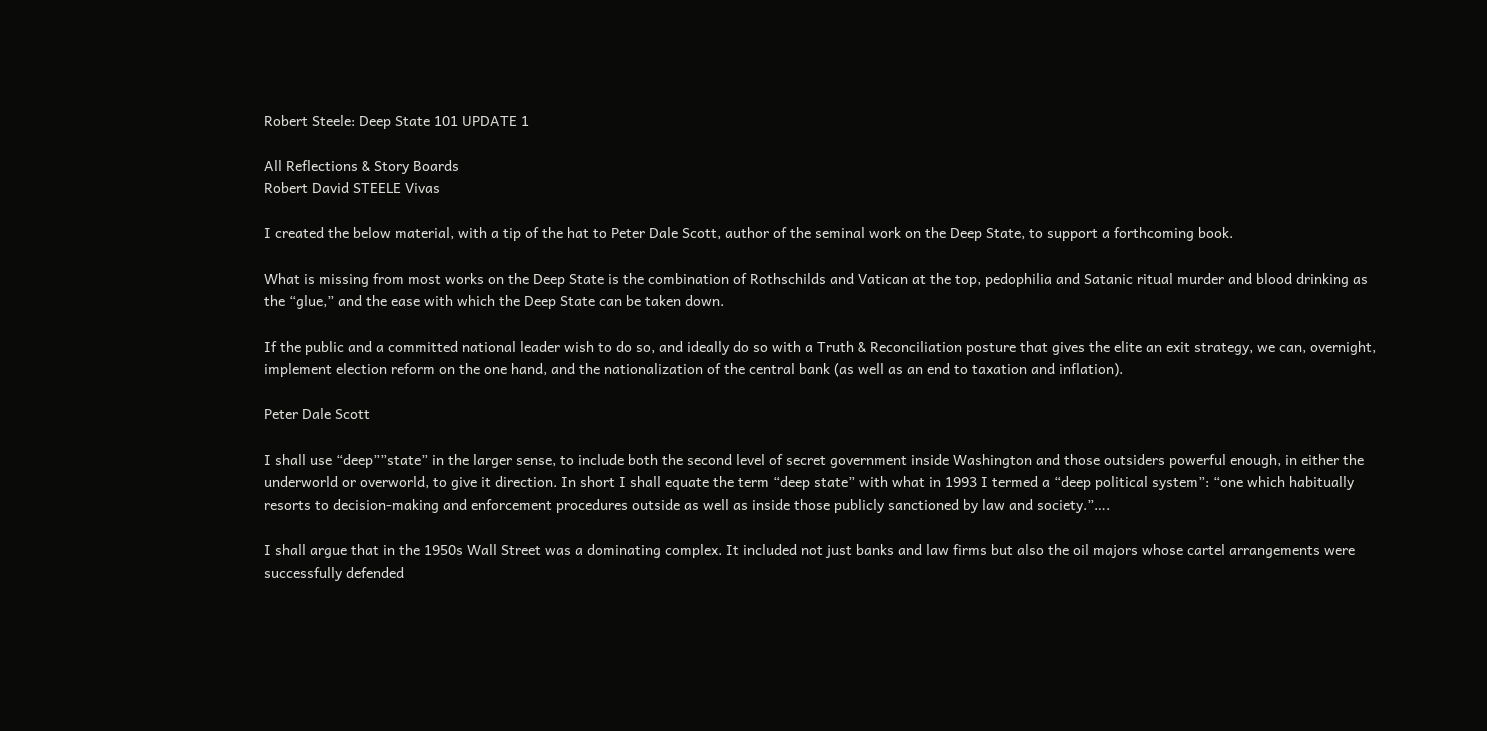Robert Steele: Deep State 101 UPDATE 1

All Reflections & Story Boards
Robert David STEELE Vivas

I created the below material, with a tip of the hat to Peter Dale Scott, author of the seminal work on the Deep State, to support a forthcoming book.

What is missing from most works on the Deep State is the combination of Rothschilds and Vatican at the top, pedophilia and Satanic ritual murder and blood drinking as the “glue,” and the ease with which the Deep State can be taken down.

If the public and a committed national leader wish to do so, and ideally do so with a Truth & Reconciliation posture that gives the elite an exit strategy, we can, overnight, implement election reform on the one hand, and the nationalization of the central bank (as well as an end to taxation and inflation).

Peter Dale Scott

I shall use “deep””state” in the larger sense, to include both the second level of secret government inside Washington and those outsiders powerful enough, in either the underworld or overworld, to give it direction. In short I shall equate the term “deep state” with what in 1993 I termed a “deep political system”: “one which habitually resorts to decision-making and enforcement procedures outside as well as inside those publicly sanctioned by law and society.”….

I shall argue that in the 1950s Wall Street was a dominating complex. It included not just banks and law firms but also the oil majors whose cartel arrangements were successfully defended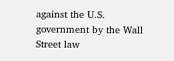against the U.S. government by the Wall Street law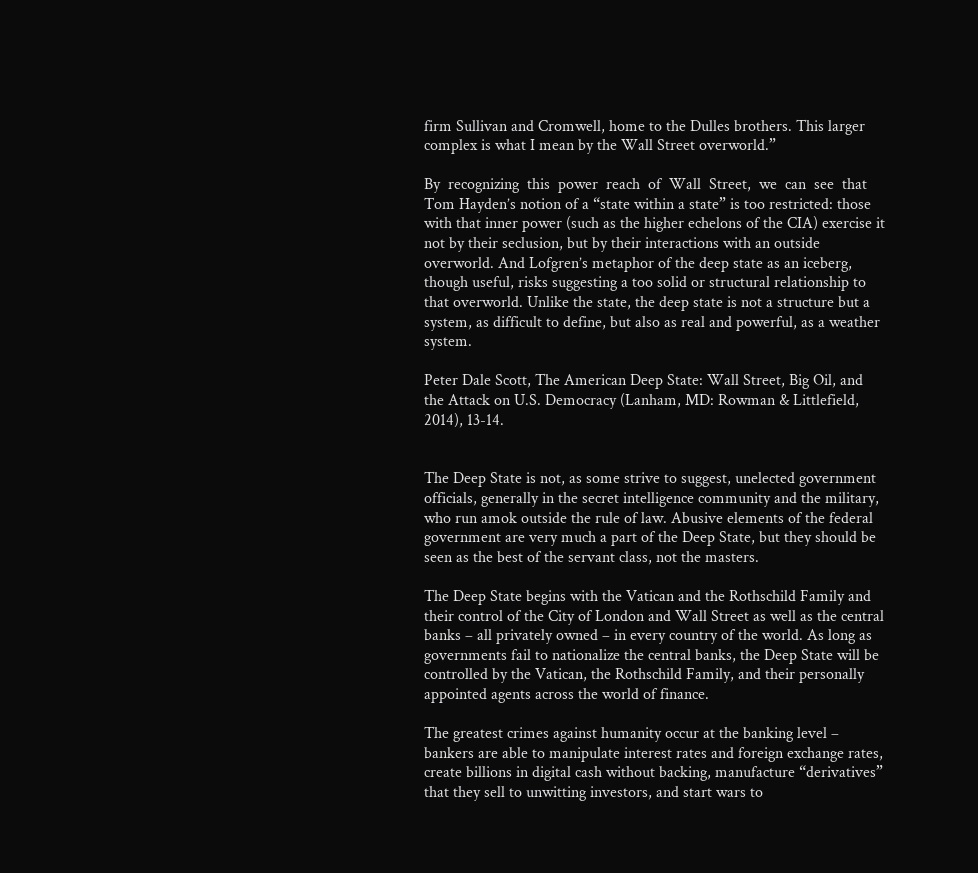firm Sullivan and Cromwell, home to the Dulles brothers. This larger complex is what I mean by the Wall Street overworld.”

By  recognizing  this  power  reach  of  Wall  Street,  we  can  see  that  Tom Hayden’s notion of a “state within a state” is too restricted: those with that inner power (such as the higher echelons of the CIA) exercise it not by their seclusion, but by their interactions with an outside overworld. And Lofgren’s metaphor of the deep state as an iceberg, though useful, risks suggesting a too solid or structural relationship to that overworld. Unlike the state, the deep state is not a structure but a system, as difficult to define, but also as real and powerful, as a weather system.

Peter Dale Scott, The American Deep State: Wall Street, Big Oil, and the Attack on U.S. Democracy (Lanham, MD: Rowman & Littlefield, 2014), 13-14.


The Deep State is not, as some strive to suggest, unelected government officials, generally in the secret intelligence community and the military, who run amok outside the rule of law. Abusive elements of the federal government are very much a part of the Deep State, but they should be seen as the best of the servant class, not the masters.

The Deep State begins with the Vatican and the Rothschild Family and their control of the City of London and Wall Street as well as the central banks – all privately owned – in every country of the world. As long as governments fail to nationalize the central banks, the Deep State will be controlled by the Vatican, the Rothschild Family, and their personally appointed agents across the world of finance.

The greatest crimes against humanity occur at the banking level – bankers are able to manipulate interest rates and foreign exchange rates, create billions in digital cash without backing, manufacture “derivatives” that they sell to unwitting investors, and start wars to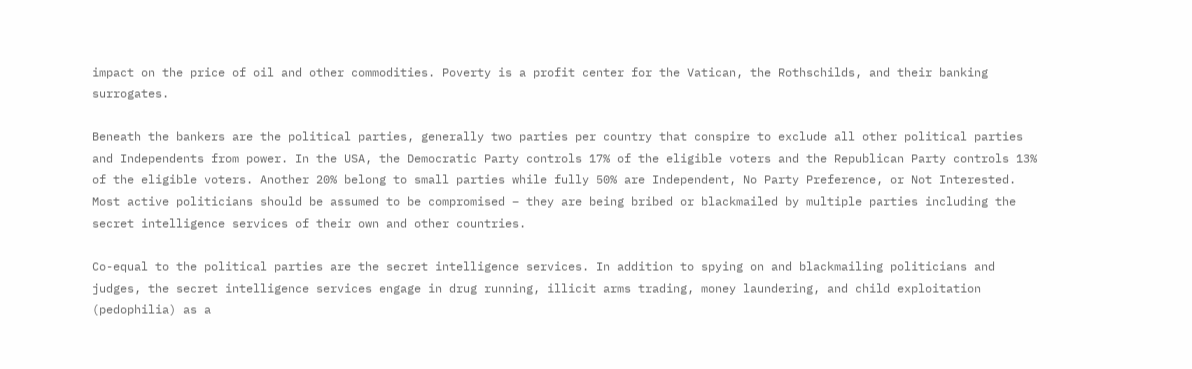impact on the price of oil and other commodities. Poverty is a profit center for the Vatican, the Rothschilds, and their banking surrogates.

Beneath the bankers are the political parties, generally two parties per country that conspire to exclude all other political parties and Independents from power. In the USA, the Democratic Party controls 17% of the eligible voters and the Republican Party controls 13% of the eligible voters. Another 20% belong to small parties while fully 50% are Independent, No Party Preference, or Not Interested. Most active politicians should be assumed to be compromised – they are being bribed or blackmailed by multiple parties including the secret intelligence services of their own and other countries.

Co-equal to the political parties are the secret intelligence services. In addition to spying on and blackmailing politicians and judges, the secret intelligence services engage in drug running, illicit arms trading, money laundering, and child exploitation (pedophilia) as a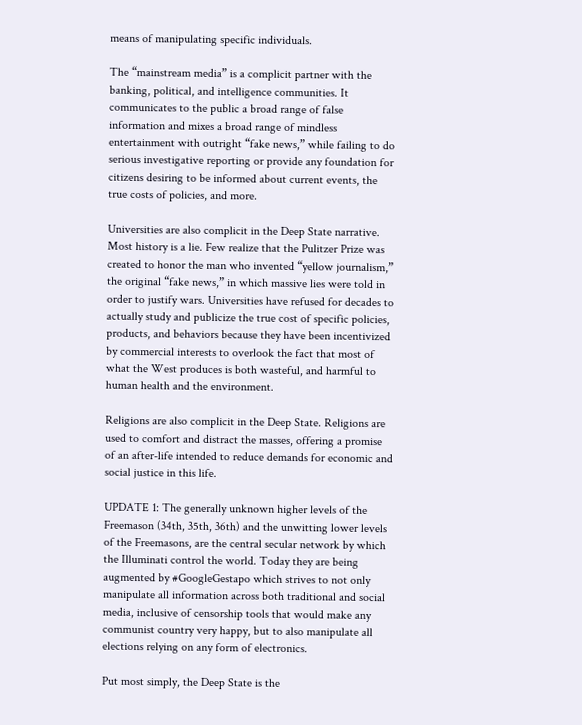means of manipulating specific individuals.

The “mainstream media” is a complicit partner with the banking, political, and intelligence communities. It communicates to the public a broad range of false information and mixes a broad range of mindless entertainment with outright “fake news,” while failing to do serious investigative reporting or provide any foundation for citizens desiring to be informed about current events, the true costs of policies, and more.

Universities are also complicit in the Deep State narrative. Most history is a lie. Few realize that the Pulitzer Prize was created to honor the man who invented “yellow journalism,” the original “fake news,” in which massive lies were told in order to justify wars. Universities have refused for decades to actually study and publicize the true cost of specific policies, products, and behaviors because they have been incentivized by commercial interests to overlook the fact that most of what the West produces is both wasteful, and harmful to human health and the environment.

Religions are also complicit in the Deep State. Religions are used to comfort and distract the masses, offering a promise of an after-life intended to reduce demands for economic and social justice in this life.

UPDATE 1: The generally unknown higher levels of the Freemason (34th, 35th, 36th) and the unwitting lower levels of the Freemasons, are the central secular network by which the Illuminati control the world. Today they are being augmented by #GoogleGestapo which strives to not only manipulate all information across both traditional and social media, inclusive of censorship tools that would make any communist country very happy, but to also manipulate all elections relying on any form of electronics.

Put most simply, the Deep State is the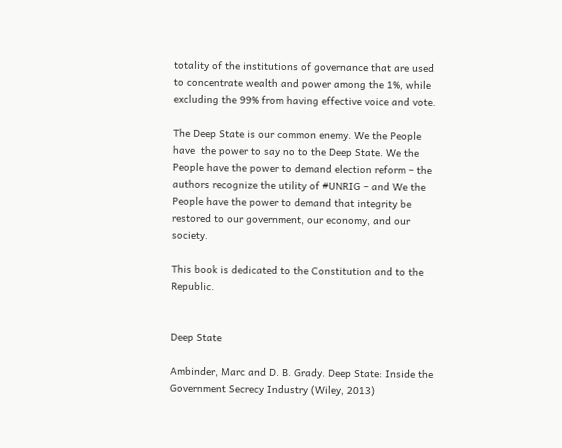totality of the institutions of governance that are used to concentrate wealth and power among the 1%, while excluding the 99% from having effective voice and vote.

The Deep State is our common enemy. We the People have  the power to say no to the Deep State. We the People have the power to demand election reform – the authors recognize the utility of #UNRIG – and We the People have the power to demand that integrity be restored to our government, our economy, and our society.

This book is dedicated to the Constitution and to the Republic.


Deep State

Ambinder, Marc and D. B. Grady. Deep State: Inside the Government Secrecy Industry (Wiley, 2013)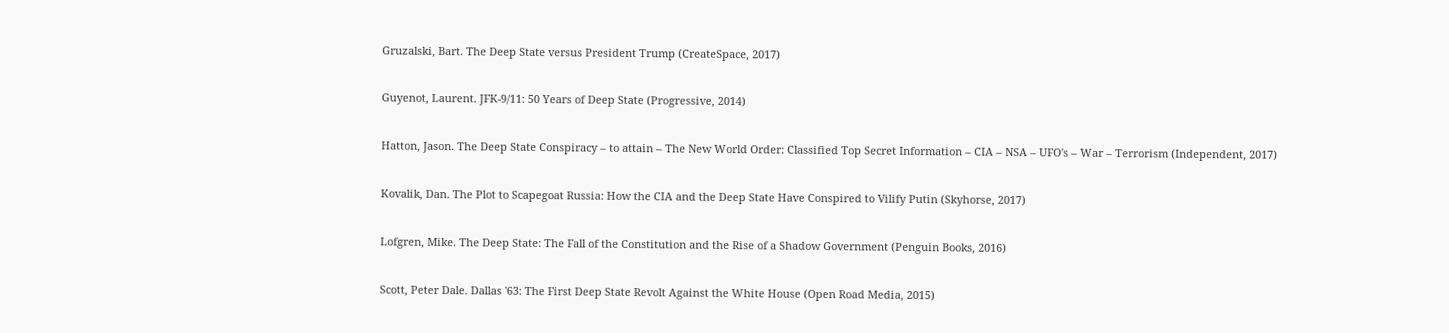Gruzalski, Bart. The Deep State versus President Trump (CreateSpace, 2017)

Guyenot, Laurent. JFK-9/11: 50 Years of Deep State (Progressive, 2014)

Hatton, Jason. The Deep State Conspiracy – to attain – The New World Order: Classified Top Secret Information – CIA – NSA – UFO's – War – Terrorism (Independent, 2017)

Kovalik, Dan. The Plot to Scapegoat Russia: How the CIA and the Deep State Have Conspired to Vilify Putin (Skyhorse, 2017)

Lofgren, Mike. The Deep State: The Fall of the Constitution and the Rise of a Shadow Government (Penguin Books, 2016)

Scott, Peter Dale. Dallas '63: The First Deep State Revolt Against the White House (Open Road Media, 2015)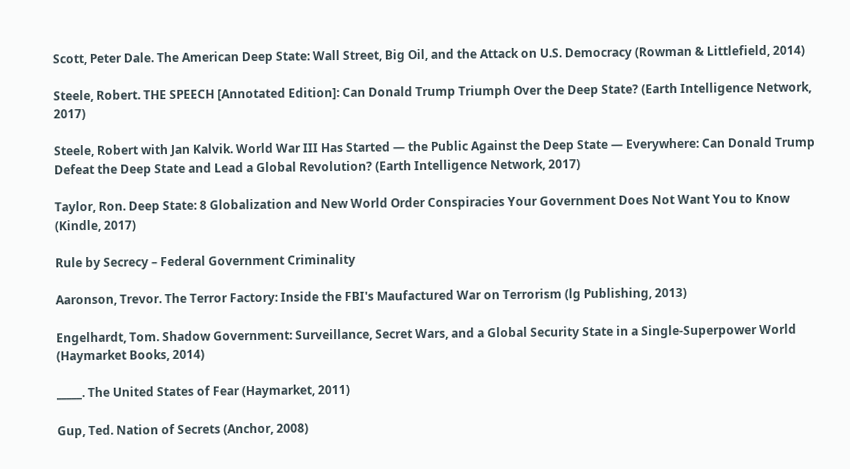Scott, Peter Dale. The American Deep State: Wall Street, Big Oil, and the Attack on U.S. Democracy (Rowman & Littlefield, 2014)

Steele, Robert. THE SPEECH [Annotated Edition]: Can Donald Trump Triumph Over the Deep State? (Earth Intelligence Network, 2017)

Steele, Robert with Jan Kalvik. World War III Has Started — the Public Against the Deep State — Everywhere: Can Donald Trump Defeat the Deep State and Lead a Global Revolution? (Earth Intelligence Network, 2017)

Taylor, Ron. Deep State: 8 Globalization and New World Order Conspiracies Your Government Does Not Want You to Know (Kindle, 2017)

Rule by Secrecy – Federal Government Criminality

Aaronson, Trevor. The Terror Factory: Inside the FBI's Maufactured War on Terrorism (lg Publishing, 2013)

Engelhardt, Tom. Shadow Government: Surveillance, Secret Wars, and a Global Security State in a Single-Superpower World (Haymarket Books, 2014)

_____. The United States of Fear (Haymarket, 2011)

Gup, Ted. Nation of Secrets (Anchor, 2008)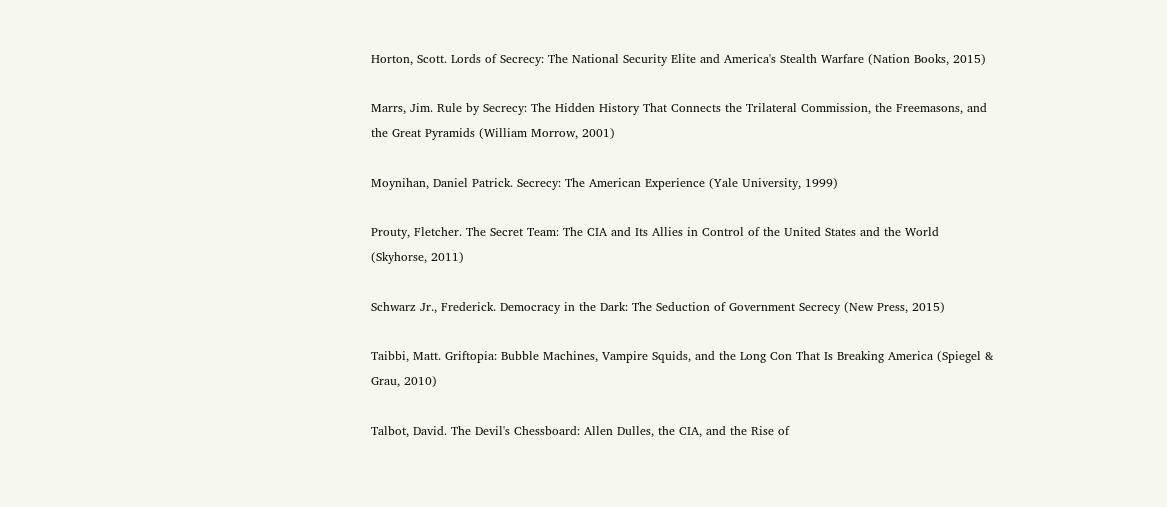Horton, Scott. Lords of Secrecy: The National Security Elite and America's Stealth Warfare (Nation Books, 2015)

Marrs, Jim. Rule by Secrecy: The Hidden History That Connects the Trilateral Commission, the Freemasons, and the Great Pyramids (William Morrow, 2001)

Moynihan, Daniel Patrick. Secrecy: The American Experience (Yale University, 1999)

Prouty, Fletcher. The Secret Team: The CIA and Its Allies in Control of the United States and the World (Skyhorse, 2011)

Schwarz Jr., Frederick. Democracy in the Dark: The Seduction of Government Secrecy (New Press, 2015)

Taibbi, Matt. Griftopia: Bubble Machines, Vampire Squids, and the Long Con That Is Breaking America (Spiegel & Grau, 2010)

Talbot, David. The Devil's Chessboard: Allen Dulles, the CIA, and the Rise of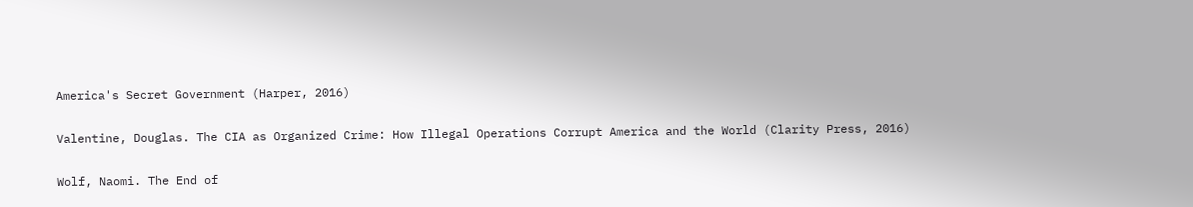America's Secret Government (Harper, 2016)

Valentine, Douglas. The CIA as Organized Crime: How Illegal Operations Corrupt America and the World (Clarity Press, 2016)

Wolf, Naomi. The End of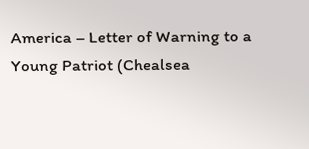America – Letter of Warning to a Young Patriot (Chealsea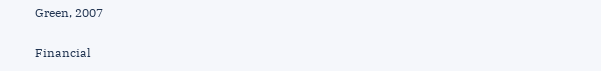Green, 2007

Financial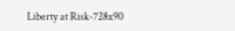Liberty at Risk-728x90